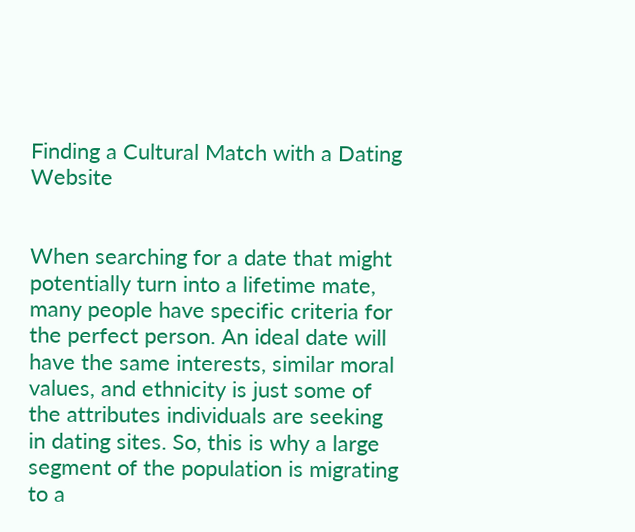Finding a Cultural Match with a Dating Website


When searching for a date that might potentially turn into a lifetime mate, many people have specific criteria for the perfect person. An ideal date will have the same interests, similar moral values, and ethnicity is just some of the attributes individuals are seeking in dating sites. So, this is why a large segment of the population is migrating to a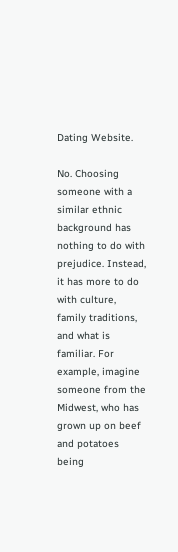Dating Website.

No. Choosing someone with a similar ethnic background has nothing to do with prejudice. Instead, it has more to do with culture, family traditions, and what is familiar. For example, imagine someone from the Midwest, who has grown up on beef and potatoes being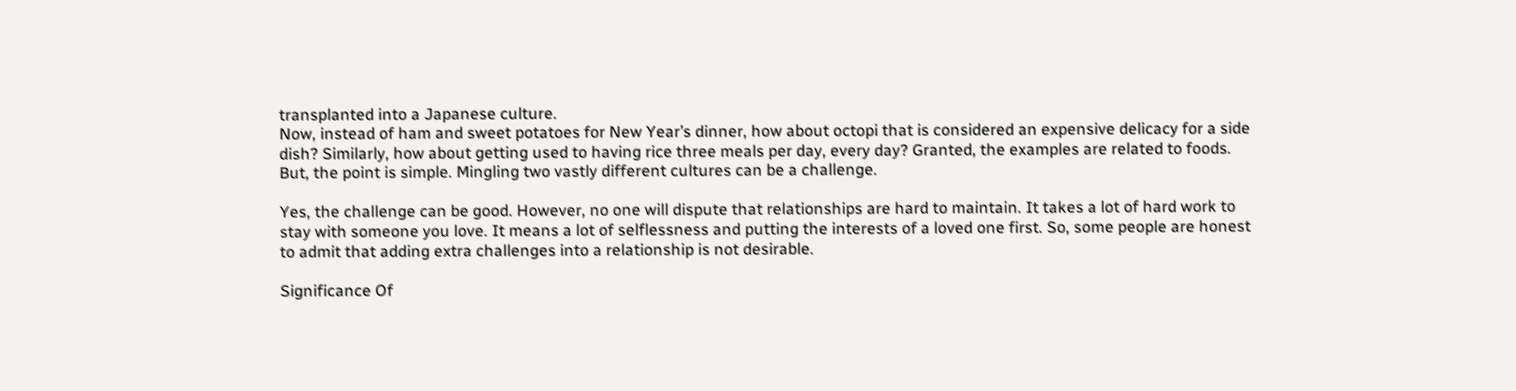transplanted into a Japanese culture.
Now, instead of ham and sweet potatoes for New Year’s dinner, how about octopi that is considered an expensive delicacy for a side dish? Similarly, how about getting used to having rice three meals per day, every day? Granted, the examples are related to foods. But, the point is simple. Mingling two vastly different cultures can be a challenge.

Yes, the challenge can be good. However, no one will dispute that relationships are hard to maintain. It takes a lot of hard work to stay with someone you love. It means a lot of selflessness and putting the interests of a loved one first. So, some people are honest to admit that adding extra challenges into a relationship is not desirable.

Significance Of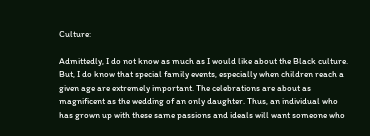Culture:

Admittedly, I do not know as much as I would like about the Black culture. But, I do know that special family events, especially when children reach a given age are extremely important. The celebrations are about as magnificent as the wedding of an only daughter. Thus, an individual who has grown up with these same passions and ideals will want someone who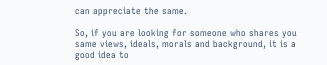can appreciate the same.

So, if you are looking for someone who shares you same views, ideals, morals and background, it is a good idea to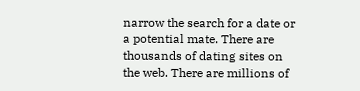narrow the search for a date or a potential mate. There are thousands of dating sites on the web. There are millions of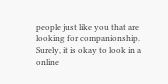people just like you that are looking for companionship. Surely, it is okay to look in a online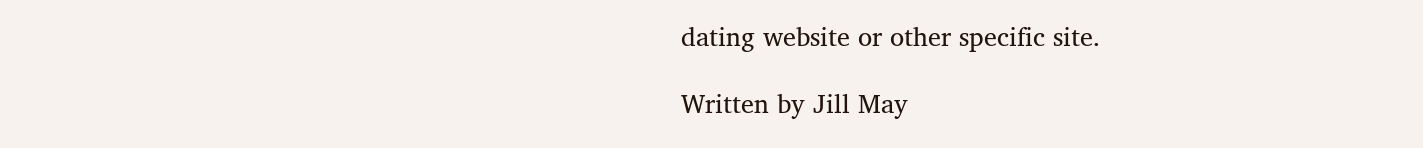dating website or other specific site.

Written by Jill May